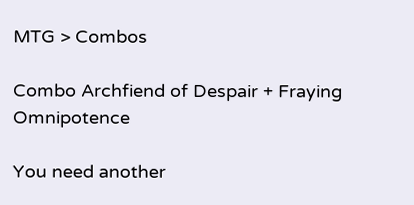MTG > Combos

Combo Archfiend of Despair + Fraying Omnipotence

You need another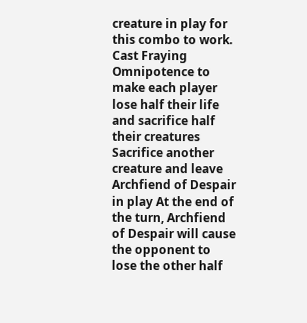creature in play for this combo to work. Cast Fraying Omnipotence to make each player lose half their life and sacrifice half their creatures Sacrifice another creature and leave Archfiend of Despair in play At the end of the turn, Archfiend of Despair will cause the opponent to lose the other half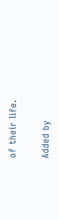of their life.


Added by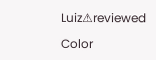Luiz⚠reviewed

Color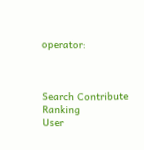operator:



Search Contribute Ranking
User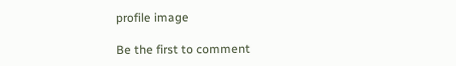profile image

Be the first to comment